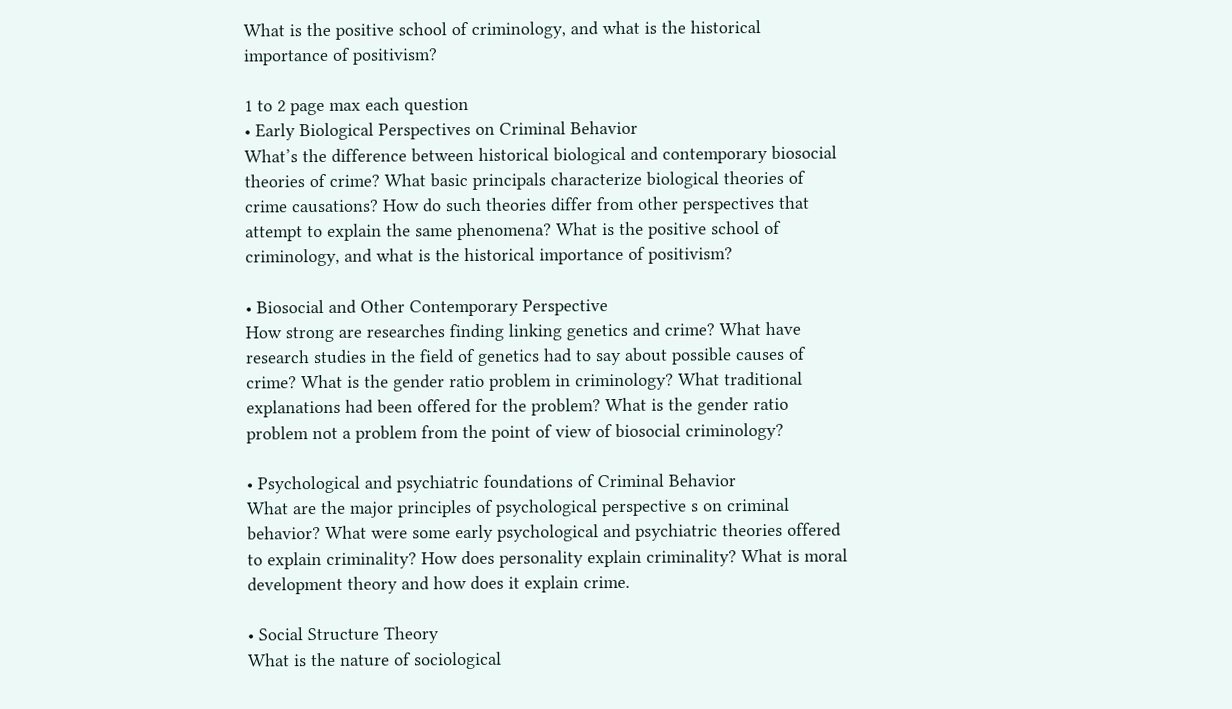What is the positive school of criminology, and what is the historical importance of positivism?

1 to 2 page max each question
• Early Biological Perspectives on Criminal Behavior
What’s the difference between historical biological and contemporary biosocial theories of crime? What basic principals characterize biological theories of crime causations? How do such theories differ from other perspectives that attempt to explain the same phenomena? What is the positive school of criminology, and what is the historical importance of positivism?

• Biosocial and Other Contemporary Perspective
How strong are researches finding linking genetics and crime? What have research studies in the field of genetics had to say about possible causes of crime? What is the gender ratio problem in criminology? What traditional explanations had been offered for the problem? What is the gender ratio problem not a problem from the point of view of biosocial criminology?

• Psychological and psychiatric foundations of Criminal Behavior
What are the major principles of psychological perspective s on criminal behavior? What were some early psychological and psychiatric theories offered to explain criminality? How does personality explain criminality? What is moral development theory and how does it explain crime.

• Social Structure Theory
What is the nature of sociological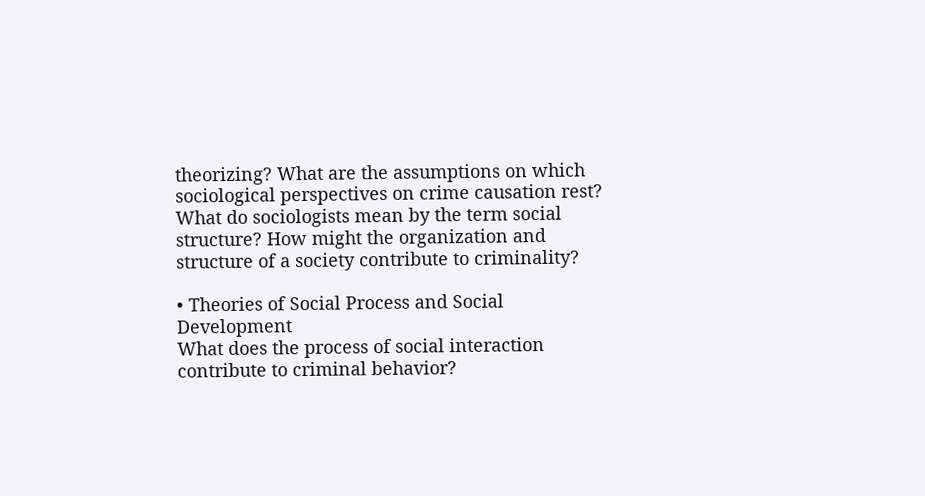theorizing? What are the assumptions on which sociological perspectives on crime causation rest? What do sociologists mean by the term social structure? How might the organization and structure of a society contribute to criminality?

• Theories of Social Process and Social Development
What does the process of social interaction contribute to criminal behavior?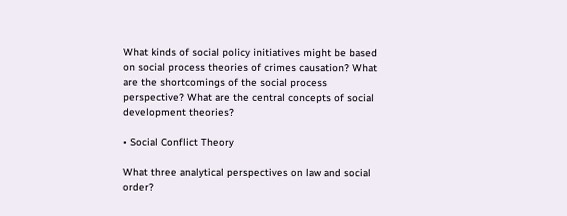What kinds of social policy initiatives might be based on social process theories of crimes causation? What are the shortcomings of the social process perspective? What are the central concepts of social development theories?

• Social Conflict Theory

What three analytical perspectives on law and social order?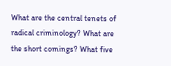What are the central tenets of radical criminology? What are the short comings? What five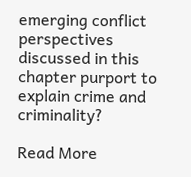emerging conflict perspectives discussed in this chapter purport to explain crime and criminality?

Read More